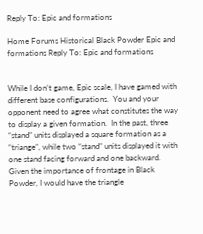Reply To: Epic and formations

Home Forums Historical Black Powder Epic and formations Reply To: Epic and formations


While I don’t game, Epic scale, I have gamed with different base configurations.  You and your opponent need to agree what constitutes the way to display a given formation.  In the past, three “stand” units displayed a square formation as a “triange”, while two “stand” units displayed it with one stand facing forward and one backward.  Given the importance of frontage in Black Powder, I would have the triangle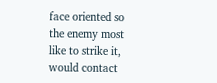face oriented so the enemy most like to strike it, would contact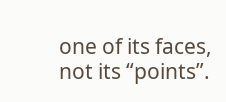one of its faces, not its “points”.